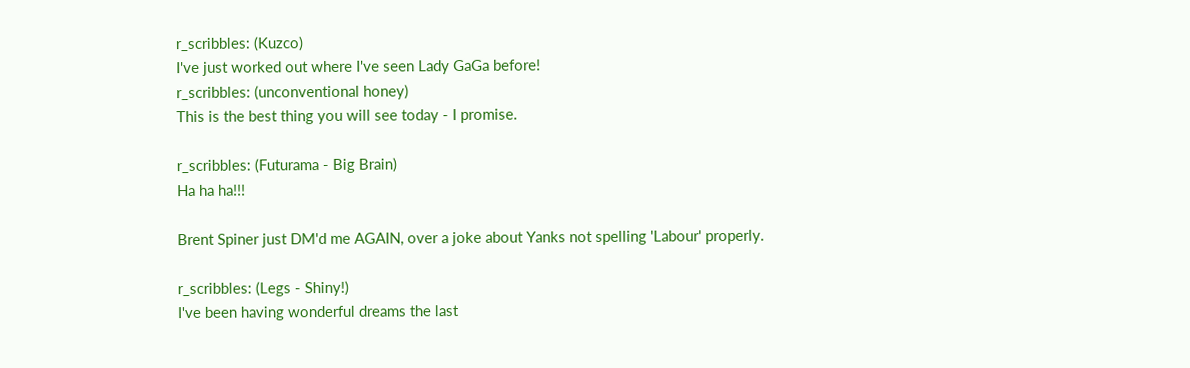r_scribbles: (Kuzco)
I've just worked out where I've seen Lady GaGa before!
r_scribbles: (unconventional honey)
This is the best thing you will see today - I promise.

r_scribbles: (Futurama - Big Brain)
Ha ha ha!!!

Brent Spiner just DM'd me AGAIN, over a joke about Yanks not spelling 'Labour' properly.

r_scribbles: (Legs - Shiny!)
I've been having wonderful dreams the last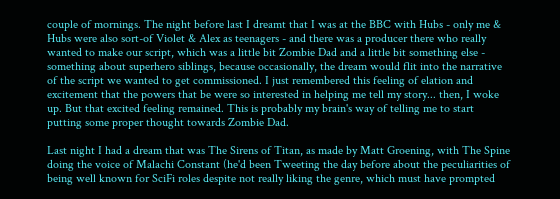couple of mornings. The night before last I dreamt that I was at the BBC with Hubs - only me & Hubs were also sort-of Violet & Alex as teenagers - and there was a producer there who really wanted to make our script, which was a little bit Zombie Dad and a little bit something else - something about superhero siblings, because occasionally, the dream would flit into the narrative of the script we wanted to get commissioned. I just remembered this feeling of elation and excitement that the powers that be were so interested in helping me tell my story... then, I woke up. But that excited feeling remained. This is probably my brain's way of telling me to start putting some proper thought towards Zombie Dad.

Last night I had a dream that was The Sirens of Titan, as made by Matt Groening, with The Spine doing the voice of Malachi Constant (he'd been Tweeting the day before about the peculiarities of being well known for SciFi roles despite not really liking the genre, which must have prompted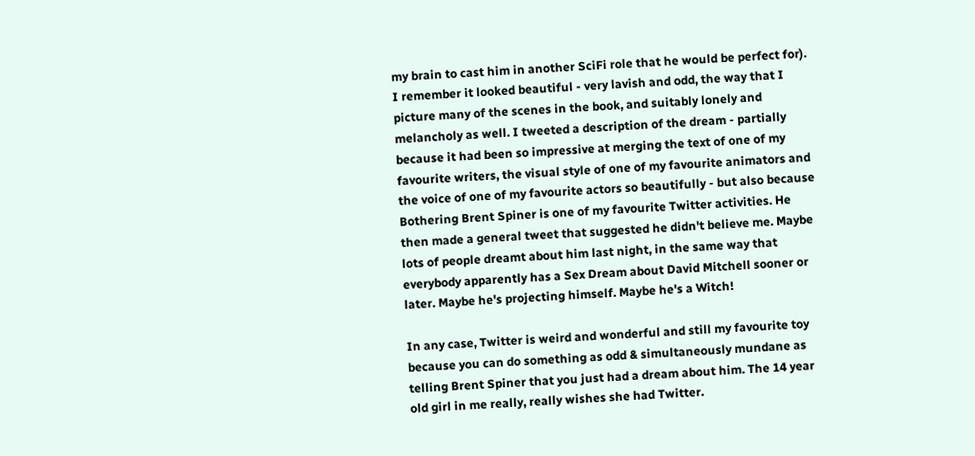my brain to cast him in another SciFi role that he would be perfect for). I remember it looked beautiful - very lavish and odd, the way that I picture many of the scenes in the book, and suitably lonely and melancholy as well. I tweeted a description of the dream - partially because it had been so impressive at merging the text of one of my favourite writers, the visual style of one of my favourite animators and the voice of one of my favourite actors so beautifully - but also because Bothering Brent Spiner is one of my favourite Twitter activities. He then made a general tweet that suggested he didn't believe me. Maybe lots of people dreamt about him last night, in the same way that everybody apparently has a Sex Dream about David Mitchell sooner or later. Maybe he's projecting himself. Maybe he's a Witch!

In any case, Twitter is weird and wonderful and still my favourite toy because you can do something as odd & simultaneously mundane as telling Brent Spiner that you just had a dream about him. The 14 year old girl in me really, really wishes she had Twitter.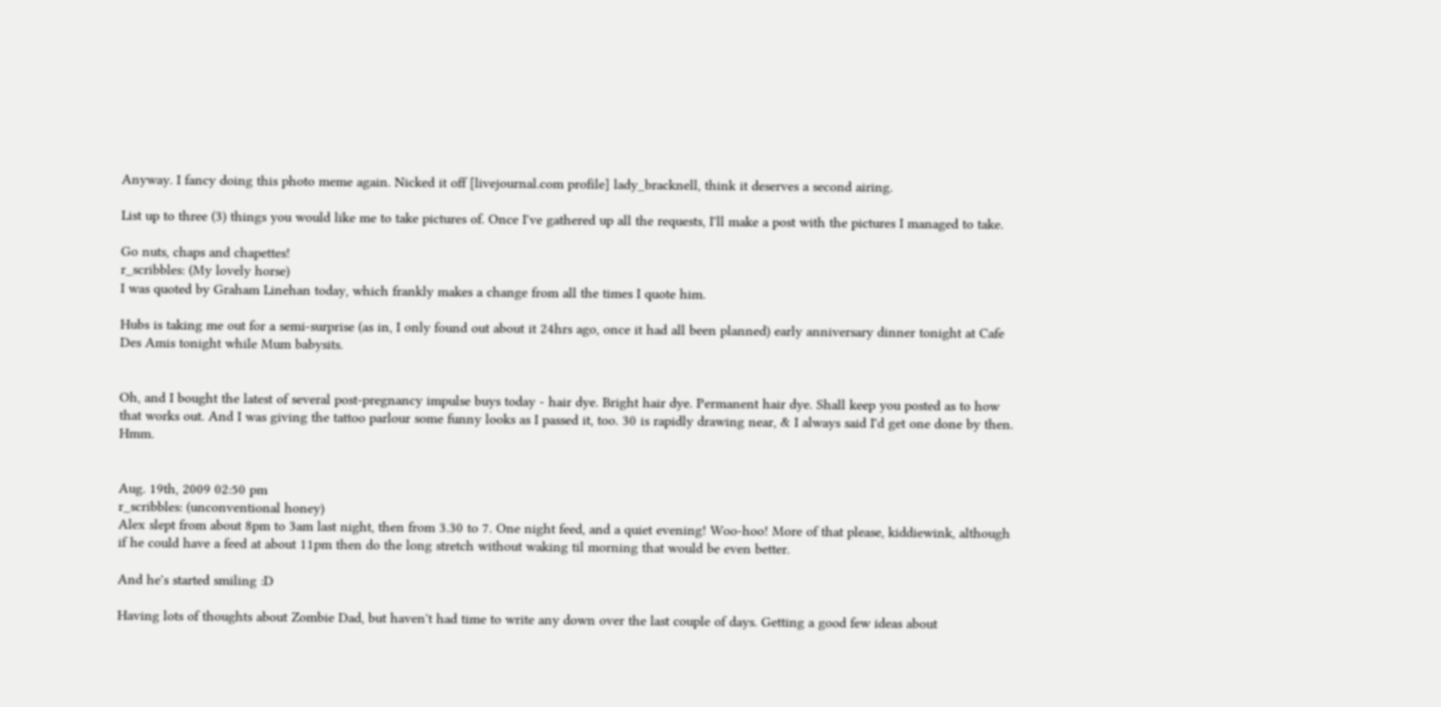Anyway. I fancy doing this photo meme again. Nicked it off [livejournal.com profile] lady_bracknell, think it deserves a second airing.

List up to three (3) things you would like me to take pictures of. Once I've gathered up all the requests, I'll make a post with the pictures I managed to take.

Go nuts, chaps and chapettes!
r_scribbles: (My lovely horse)
I was quoted by Graham Linehan today, which frankly makes a change from all the times I quote him.

Hubs is taking me out for a semi-surprise (as in, I only found out about it 24hrs ago, once it had all been planned) early anniversary dinner tonight at Cafe Des Amis tonight while Mum babysits.


Oh, and I bought the latest of several post-pregnancy impulse buys today - hair dye. Bright hair dye. Permanent hair dye. Shall keep you posted as to how that works out. And I was giving the tattoo parlour some funny looks as I passed it, too. 30 is rapidly drawing near, & I always said I'd get one done by then. Hmm.


Aug. 19th, 2009 02:50 pm
r_scribbles: (unconventional honey)
Alex slept from about 8pm to 3am last night, then from 3.30 to 7. One night feed, and a quiet evening! Woo-hoo! More of that please, kiddiewink, although if he could have a feed at about 11pm then do the long stretch without waking til morning that would be even better.

And he's started smiling :D

Having lots of thoughts about Zombie Dad, but haven't had time to write any down over the last couple of days. Getting a good few ideas about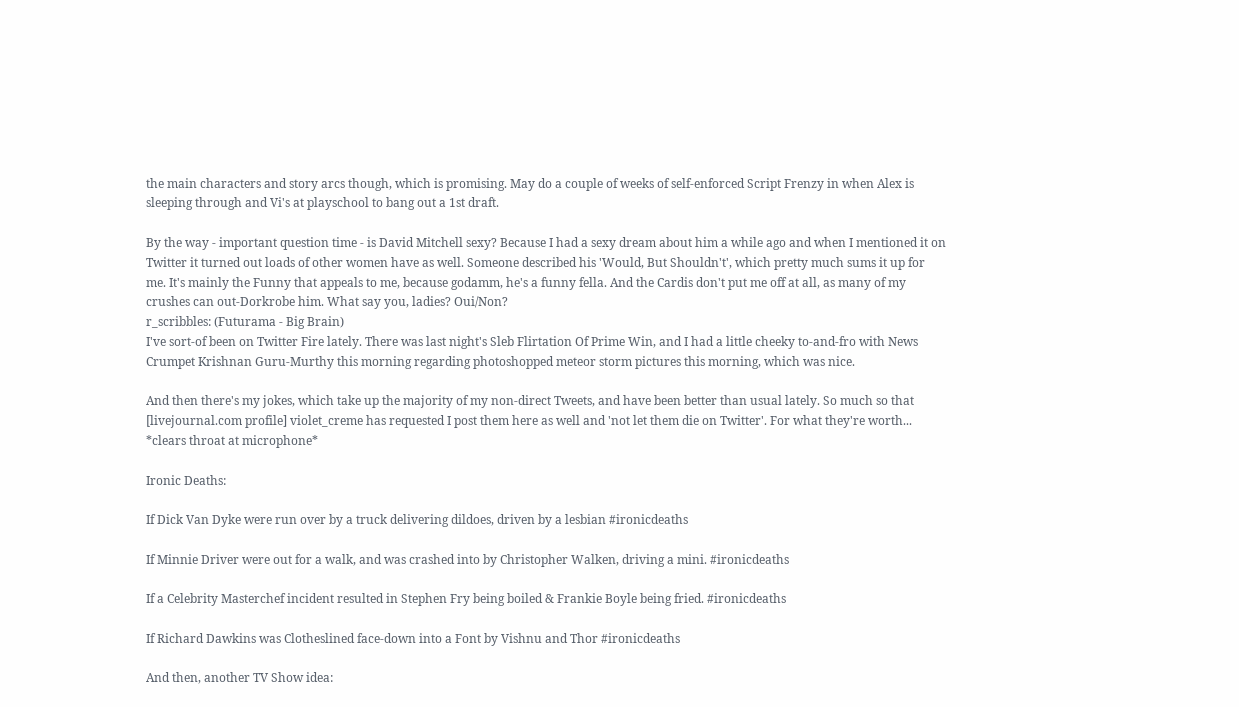the main characters and story arcs though, which is promising. May do a couple of weeks of self-enforced Script Frenzy in when Alex is sleeping through and Vi's at playschool to bang out a 1st draft.

By the way - important question time - is David Mitchell sexy? Because I had a sexy dream about him a while ago and when I mentioned it on Twitter it turned out loads of other women have as well. Someone described his 'Would, But Shouldn't', which pretty much sums it up for me. It's mainly the Funny that appeals to me, because godamm, he's a funny fella. And the Cardis don't put me off at all, as many of my crushes can out-Dorkrobe him. What say you, ladies? Oui/Non?
r_scribbles: (Futurama - Big Brain)
I've sort-of been on Twitter Fire lately. There was last night's Sleb Flirtation Of Prime Win, and I had a little cheeky to-and-fro with News Crumpet Krishnan Guru-Murthy this morning regarding photoshopped meteor storm pictures this morning, which was nice.

And then there's my jokes, which take up the majority of my non-direct Tweets, and have been better than usual lately. So much so that [livejournal.com profile] violet_creme has requested I post them here as well and 'not let them die on Twitter'. For what they're worth... *clears throat at microphone*

Ironic Deaths:

If Dick Van Dyke were run over by a truck delivering dildoes, driven by a lesbian #ironicdeaths

If Minnie Driver were out for a walk, and was crashed into by Christopher Walken, driving a mini. #ironicdeaths

If a Celebrity Masterchef incident resulted in Stephen Fry being boiled & Frankie Boyle being fried. #ironicdeaths

If Richard Dawkins was Clotheslined face-down into a Font by Vishnu and Thor #ironicdeaths

And then, another TV Show idea: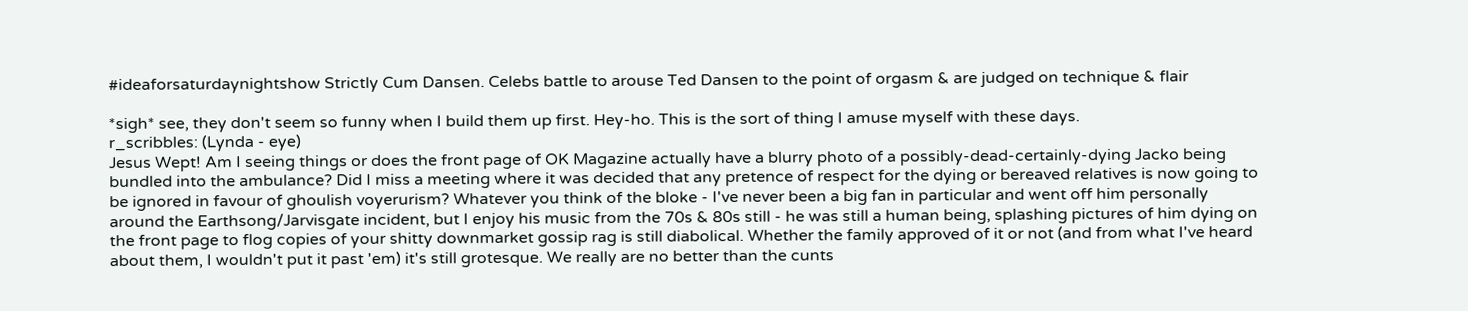#ideaforsaturdaynightshow Strictly Cum Dansen. Celebs battle to arouse Ted Dansen to the point of orgasm & are judged on technique & flair

*sigh* see, they don't seem so funny when I build them up first. Hey-ho. This is the sort of thing I amuse myself with these days.
r_scribbles: (Lynda - eye)
Jesus Wept! Am I seeing things or does the front page of OK Magazine actually have a blurry photo of a possibly-dead-certainly-dying Jacko being bundled into the ambulance? Did I miss a meeting where it was decided that any pretence of respect for the dying or bereaved relatives is now going to be ignored in favour of ghoulish voyerurism? Whatever you think of the bloke - I've never been a big fan in particular and went off him personally around the Earthsong/Jarvisgate incident, but I enjoy his music from the 70s & 80s still - he was still a human being, splashing pictures of him dying on the front page to flog copies of your shitty downmarket gossip rag is still diabolical. Whether the family approved of it or not (and from what I've heard about them, I wouldn't put it past 'em) it's still grotesque. We really are no better than the cunts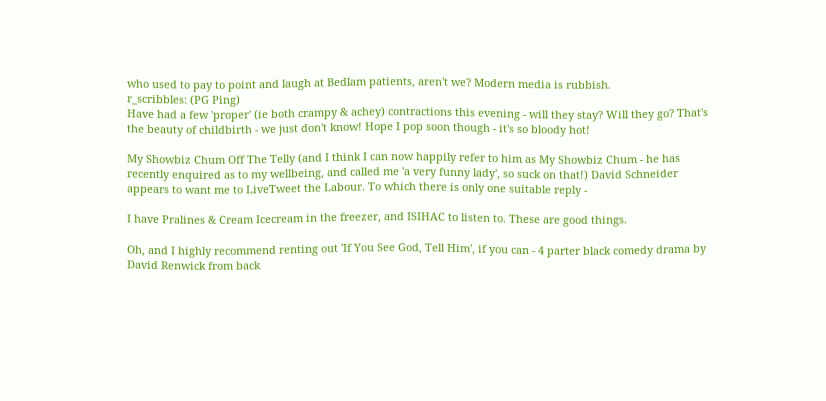who used to pay to point and laugh at Bedlam patients, aren't we? Modern media is rubbish.
r_scribbles: (PG Ping)
Have had a few 'proper' (ie both crampy & achey) contractions this evening - will they stay? Will they go? That's the beauty of childbirth - we just don't know! Hope I pop soon though - it's so bloody hot!

My Showbiz Chum Off The Telly (and I think I can now happily refer to him as My Showbiz Chum - he has recently enquired as to my wellbeing, and called me 'a very funny lady', so suck on that!) David Schneider appears to want me to LiveTweet the Labour. To which there is only one suitable reply -

I have Pralines & Cream Icecream in the freezer, and ISIHAC to listen to. These are good things.

Oh, and I highly recommend renting out 'If You See God, Tell Him', if you can - 4 parter black comedy drama by David Renwick from back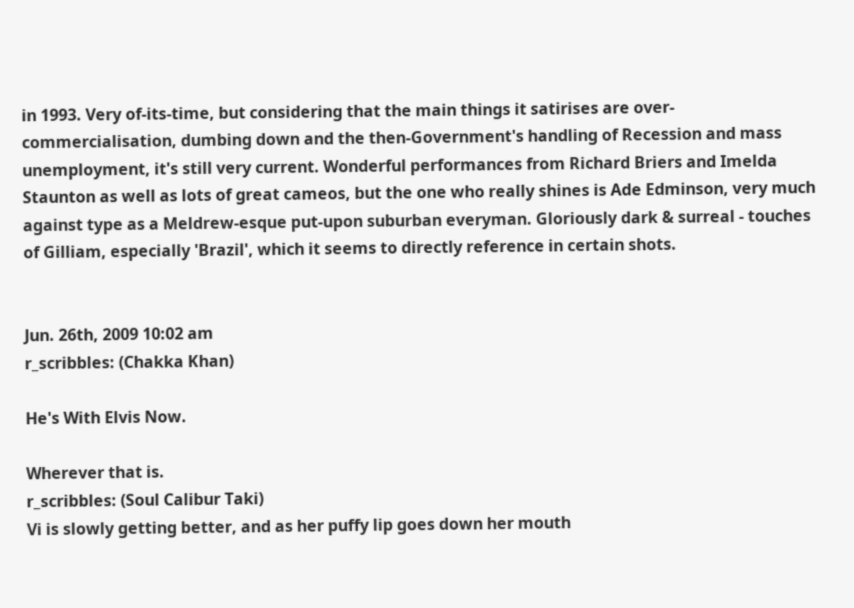in 1993. Very of-its-time, but considering that the main things it satirises are over-commercialisation, dumbing down and the then-Government's handling of Recession and mass unemployment, it's still very current. Wonderful performances from Richard Briers and Imelda Staunton as well as lots of great cameos, but the one who really shines is Ade Edminson, very much against type as a Meldrew-esque put-upon suburban everyman. Gloriously dark & surreal - touches of Gilliam, especially 'Brazil', which it seems to directly reference in certain shots.


Jun. 26th, 2009 10:02 am
r_scribbles: (Chakka Khan)

He's With Elvis Now.

Wherever that is.
r_scribbles: (Soul Calibur Taki)
Vi is slowly getting better, and as her puffy lip goes down her mouth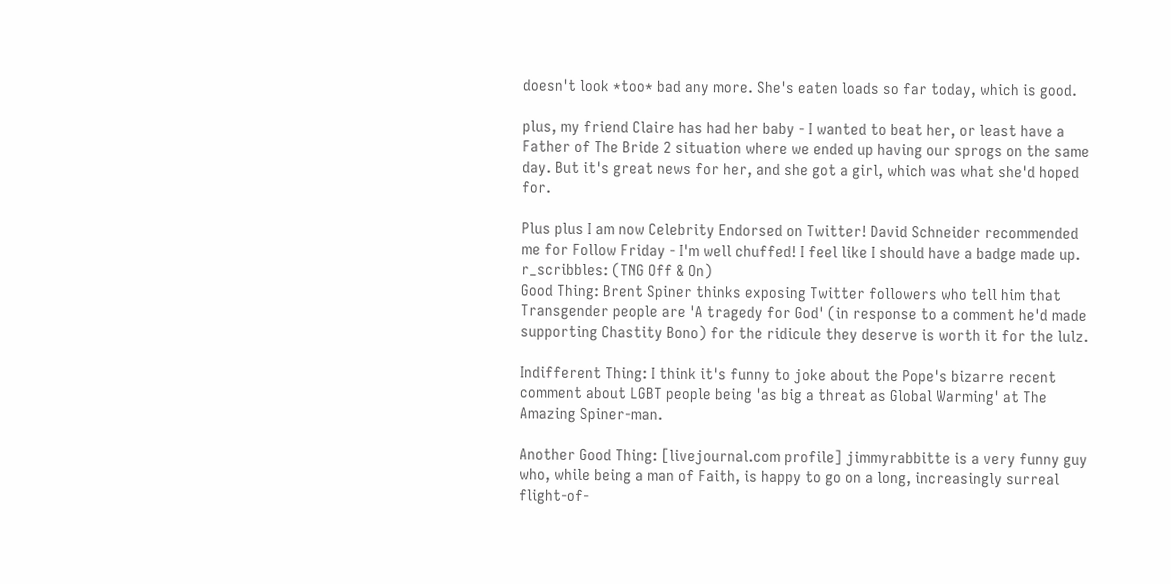doesn't look *too* bad any more. She's eaten loads so far today, which is good.

plus, my friend Claire has had her baby - I wanted to beat her, or least have a Father of The Bride 2 situation where we ended up having our sprogs on the same day. But it's great news for her, and she got a girl, which was what she'd hoped for.

Plus plus I am now Celebrity Endorsed on Twitter! David Schneider recommended me for Follow Friday - I'm well chuffed! I feel like I should have a badge made up.
r_scribbles: (TNG Off & On)
Good Thing: Brent Spiner thinks exposing Twitter followers who tell him that Transgender people are 'A tragedy for God' (in response to a comment he'd made supporting Chastity Bono) for the ridicule they deserve is worth it for the lulz.

Indifferent Thing: I think it's funny to joke about the Pope's bizarre recent comment about LGBT people being 'as big a threat as Global Warming' at The Amazing Spiner-man.

Another Good Thing: [livejournal.com profile] jimmyrabbitte is a very funny guy who, while being a man of Faith, is happy to go on a long, increasingly surreal flight-of-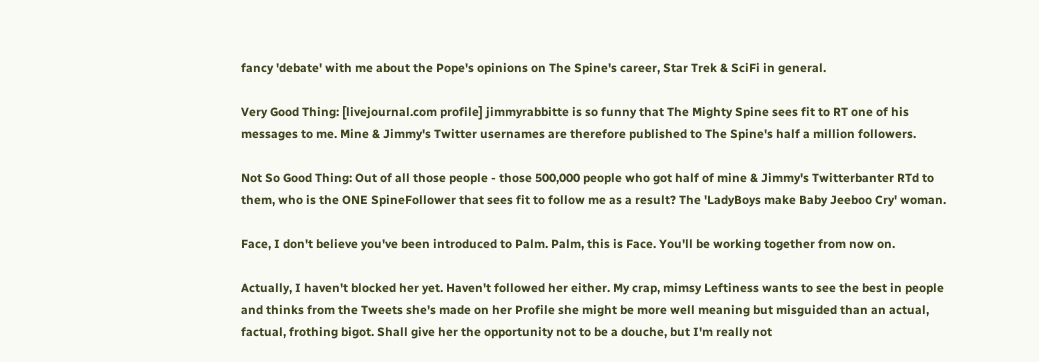fancy 'debate' with me about the Pope's opinions on The Spine's career, Star Trek & SciFi in general.

Very Good Thing: [livejournal.com profile] jimmyrabbitte is so funny that The Mighty Spine sees fit to RT one of his messages to me. Mine & Jimmy's Twitter usernames are therefore published to The Spine's half a million followers.

Not So Good Thing: Out of all those people - those 500,000 people who got half of mine & Jimmy's Twitterbanter RTd to them, who is the ONE SpineFollower that sees fit to follow me as a result? The 'LadyBoys make Baby Jeeboo Cry' woman.

Face, I don't believe you've been introduced to Palm. Palm, this is Face. You'll be working together from now on.

Actually, I haven't blocked her yet. Haven't followed her either. My crap, mimsy Leftiness wants to see the best in people and thinks from the Tweets she's made on her Profile she might be more well meaning but misguided than an actual, factual, frothing bigot. Shall give her the opportunity not to be a douche, but I'm really not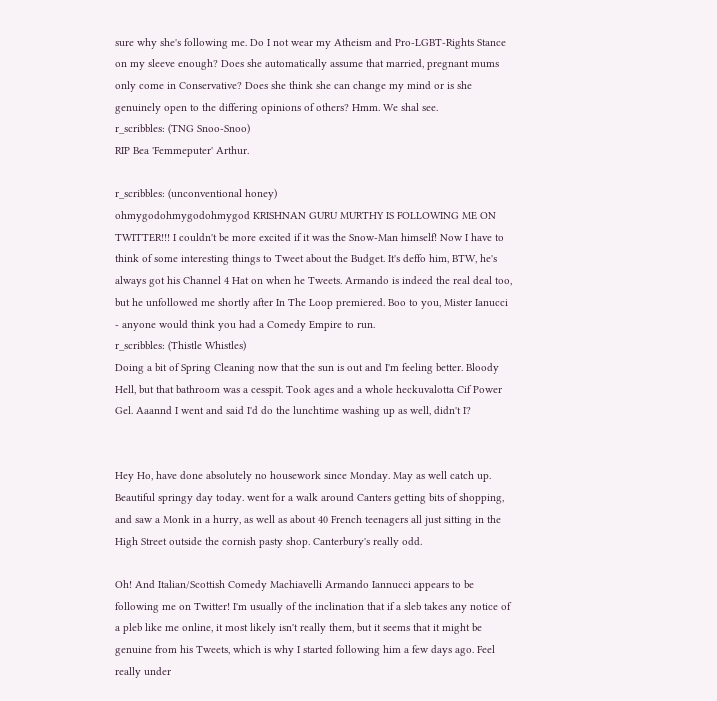sure why she's following me. Do I not wear my Atheism and Pro-LGBT-Rights Stance on my sleeve enough? Does she automatically assume that married, pregnant mums only come in Conservative? Does she think she can change my mind or is she genuinely open to the differing opinions of others? Hmm. We shal see.
r_scribbles: (TNG Snoo-Snoo)
RIP Bea 'Femmeputer' Arthur.

r_scribbles: (unconventional honey)
ohmygodohmygodohmygod KRISHNAN GURU MURTHY IS FOLLOWING ME ON TWITTER!!! I couldn't be more excited if it was the Snow-Man himself! Now I have to think of some interesting things to Tweet about the Budget. It's deffo him, BTW, he's always got his Channel 4 Hat on when he Tweets. Armando is indeed the real deal too, but he unfollowed me shortly after In The Loop premiered. Boo to you, Mister Ianucci - anyone would think you had a Comedy Empire to run.
r_scribbles: (Thistle Whistles)
Doing a bit of Spring Cleaning now that the sun is out and I'm feeling better. Bloody Hell, but that bathroom was a cesspit. Took ages and a whole heckuvalotta Cif Power Gel. Aaannd I went and said I'd do the lunchtime washing up as well, didn't I?


Hey Ho, have done absolutely no housework since Monday. May as well catch up. Beautiful springy day today. went for a walk around Canters getting bits of shopping, and saw a Monk in a hurry, as well as about 40 French teenagers all just sitting in the High Street outside the cornish pasty shop. Canterbury's really odd.

Oh! And Italian/Scottish Comedy Machiavelli Armando Iannucci appears to be following me on Twitter! I'm usually of the inclination that if a sleb takes any notice of a pleb like me online, it most likely isn't really them, but it seems that it might be genuine from his Tweets, which is why I started following him a few days ago. Feel really under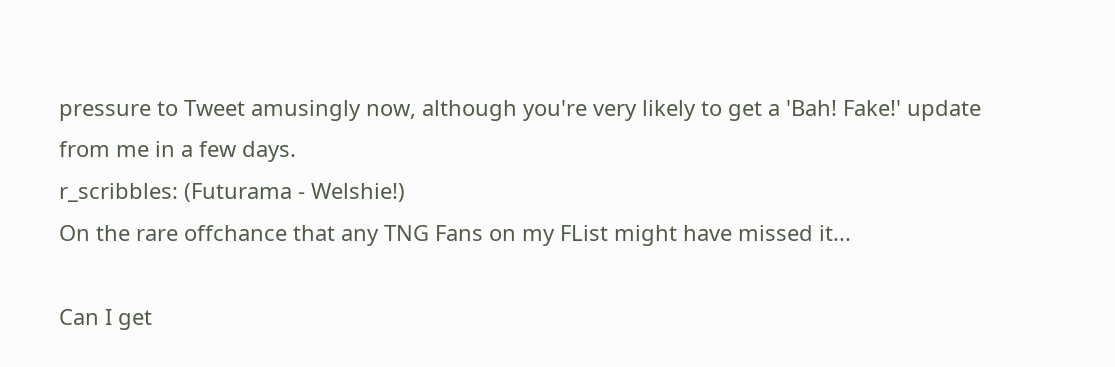pressure to Tweet amusingly now, although you're very likely to get a 'Bah! Fake!' update from me in a few days.
r_scribbles: (Futurama - Welshie!)
On the rare offchance that any TNG Fans on my FList might have missed it...

Can I get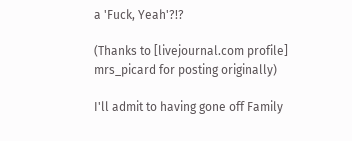a 'Fuck, Yeah'?!?

(Thanks to [livejournal.com profile] mrs_picard for posting originally)

I'll admit to having gone off Family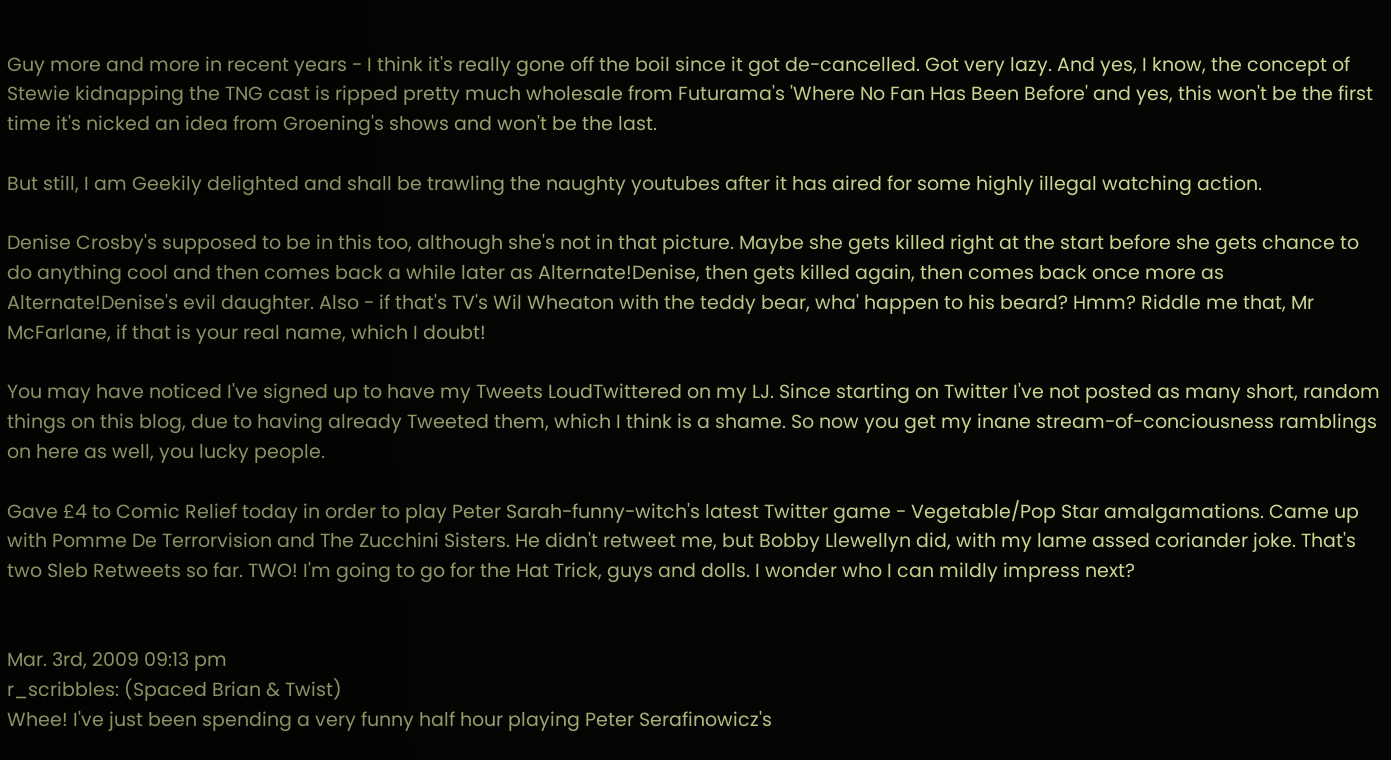Guy more and more in recent years - I think it's really gone off the boil since it got de-cancelled. Got very lazy. And yes, I know, the concept of Stewie kidnapping the TNG cast is ripped pretty much wholesale from Futurama's 'Where No Fan Has Been Before' and yes, this won't be the first time it's nicked an idea from Groening's shows and won't be the last.

But still, I am Geekily delighted and shall be trawling the naughty youtubes after it has aired for some highly illegal watching action.

Denise Crosby's supposed to be in this too, although she's not in that picture. Maybe she gets killed right at the start before she gets chance to do anything cool and then comes back a while later as Alternate!Denise, then gets killed again, then comes back once more as Alternate!Denise's evil daughter. Also - if that's TV's Wil Wheaton with the teddy bear, wha' happen to his beard? Hmm? Riddle me that, Mr McFarlane, if that is your real name, which I doubt!

You may have noticed I've signed up to have my Tweets LoudTwittered on my LJ. Since starting on Twitter I've not posted as many short, random things on this blog, due to having already Tweeted them, which I think is a shame. So now you get my inane stream-of-conciousness ramblings on here as well, you lucky people.

Gave £4 to Comic Relief today in order to play Peter Sarah-funny-witch's latest Twitter game - Vegetable/Pop Star amalgamations. Came up with Pomme De Terrorvision and The Zucchini Sisters. He didn't retweet me, but Bobby Llewellyn did, with my lame assed coriander joke. That's two Sleb Retweets so far. TWO! I'm going to go for the Hat Trick, guys and dolls. I wonder who I can mildly impress next?


Mar. 3rd, 2009 09:13 pm
r_scribbles: (Spaced Brian & Twist)
Whee! I've just been spending a very funny half hour playing Peter Serafinowicz's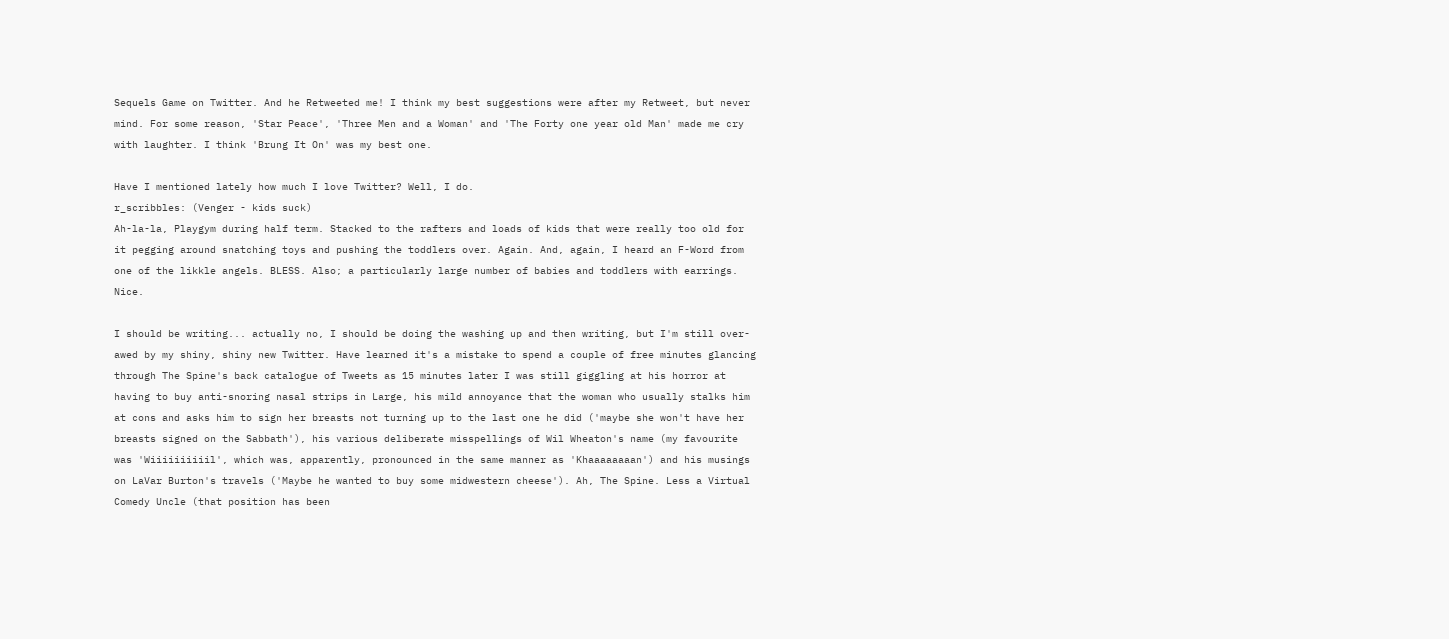Sequels Game on Twitter. And he Retweeted me! I think my best suggestions were after my Retweet, but never mind. For some reason, 'Star Peace', 'Three Men and a Woman' and 'The Forty one year old Man' made me cry with laughter. I think 'Brung It On' was my best one.

Have I mentioned lately how much I love Twitter? Well, I do.
r_scribbles: (Venger - kids suck)
Ah-la-la, Playgym during half term. Stacked to the rafters and loads of kids that were really too old for it pegging around snatching toys and pushing the toddlers over. Again. And, again, I heard an F-Word from one of the likkle angels. BLESS. Also; a particularly large number of babies and toddlers with earrings. Nice.

I should be writing... actually no, I should be doing the washing up and then writing, but I'm still over-awed by my shiny, shiny new Twitter. Have learned it's a mistake to spend a couple of free minutes glancing through The Spine's back catalogue of Tweets as 15 minutes later I was still giggling at his horror at having to buy anti-snoring nasal strips in Large, his mild annoyance that the woman who usually stalks him at cons and asks him to sign her breasts not turning up to the last one he did ('maybe she won't have her breasts signed on the Sabbath'), his various deliberate misspellings of Wil Wheaton's name (my favourite was 'Wiiiiiiiiiil', which was, apparently, pronounced in the same manner as 'Khaaaaaaaan') and his musings on LaVar Burton's travels ('Maybe he wanted to buy some midwestern cheese'). Ah, The Spine. Less a Virtual Comedy Uncle (that position has been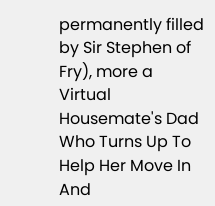permanently filled by Sir Stephen of Fry), more a Virtual Housemate's Dad Who Turns Up To Help Her Move In And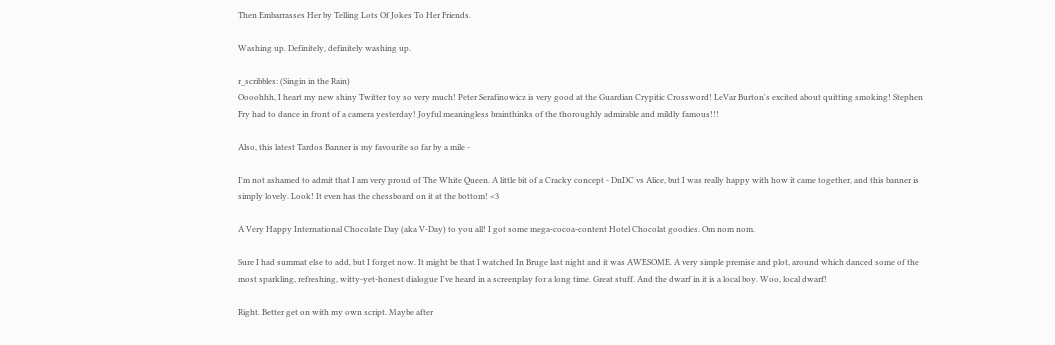Then Embarrasses Her by Telling Lots Of Jokes To Her Friends.

Washing up. Definitely, definitely washing up.

r_scribbles: (Singin in the Rain)
Oooohhh, I heart my new shiny Twitter toy so very much! Peter Serafinowicz is very good at the Guardian Crypitic Crossword! LeVar Burton's excited about quitting smoking! Stephen Fry had to dance in front of a camera yesterday! Joyful meaningless brainthinks of the thoroughly admirable and mildly famous!!!

Also, this latest Tardos Banner is my favourite so far by a mile -

I'm not ashamed to admit that I am very proud of The White Queen. A little bit of a Cracky concept - DnDC vs Alice, but I was really happy with how it came together, and this banner is simply lovely. Look! It even has the chessboard on it at the bottom! <3

A Very Happy International Chocolate Day (aka V-Day) to you all! I got some mega-cocoa-content Hotel Chocolat goodies. Om nom nom.

Sure I had summat else to add, but I forget now. It might be that I watched In Bruge last night and it was AWESOME. A very simple premise and plot, around which danced some of the most sparkling, refreshing, witty-yet-honest dialogue I've heard in a screenplay for a long time. Great stuff. And the dwarf in it is a local boy. Woo, local dwarf!

Right. Better get on with my own script. Maybe after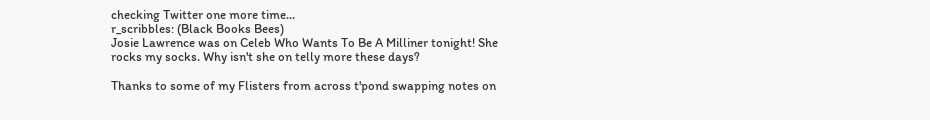checking Twitter one more time...
r_scribbles: (Black Books Bees)
Josie Lawrence was on Celeb Who Wants To Be A Milliner tonight! She rocks my socks. Why isn't she on telly more these days?

Thanks to some of my Flisters from across t'pond swapping notes on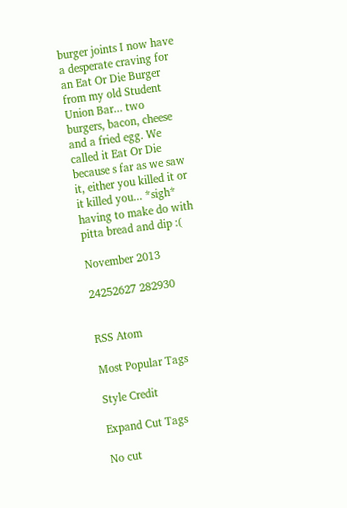burger joints I now have a desperate craving for an Eat Or Die Burger from my old Student Union Bar... two burgers, bacon, cheese and a fried egg. We called it Eat Or Die because s far as we saw it, either you killed it or it killed you... *sigh* having to make do with pitta bread and dip :(

November 2013

24252627 282930


RSS Atom

Most Popular Tags

Style Credit

Expand Cut Tags

No cut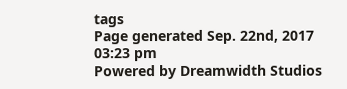tags
Page generated Sep. 22nd, 2017 03:23 pm
Powered by Dreamwidth Studios